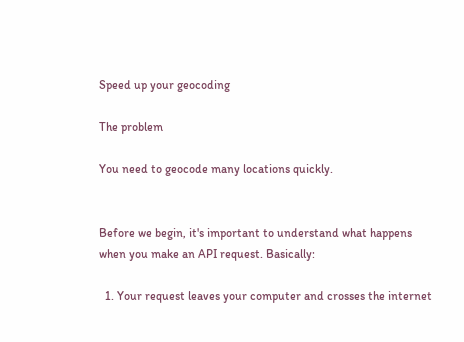Speed up your geocoding

The problem

You need to geocode many locations quickly.


Before we begin, it's important to understand what happens when you make an API request. Basically:

  1. Your request leaves your computer and crosses the internet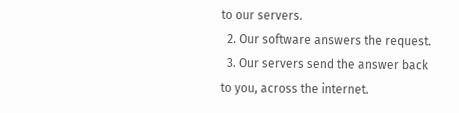to our servers.
  2. Our software answers the request.
  3. Our servers send the answer back to you, across the internet.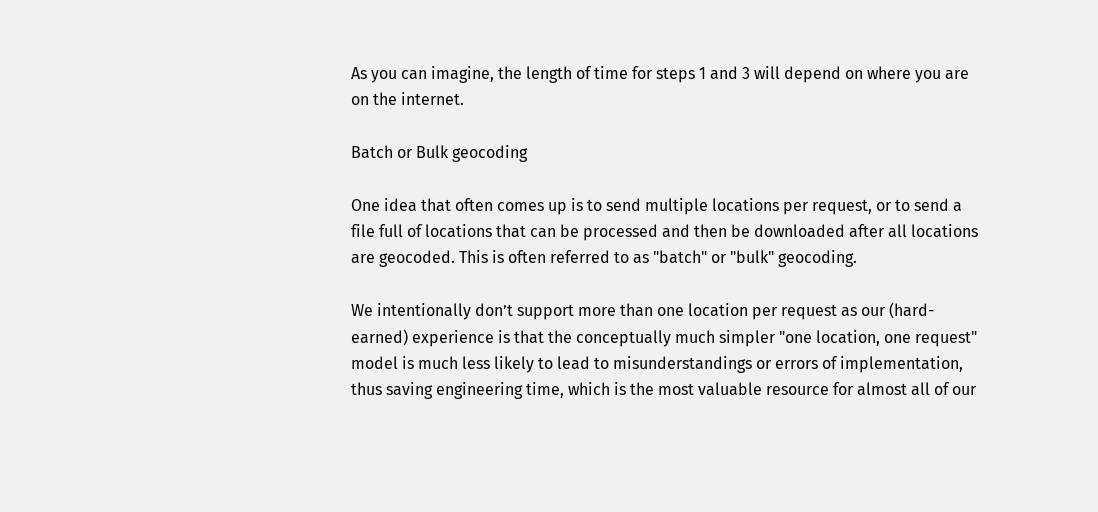As you can imagine, the length of time for steps 1 and 3 will depend on where you are on the internet.

Batch or Bulk geocoding

One idea that often comes up is to send multiple locations per request, or to send a file full of locations that can be processed and then be downloaded after all locations are geocoded. This is often referred to as "batch" or "bulk" geocoding.

We intentionally don’t support more than one location per request as our (hard-earned) experience is that the conceptually much simpler "one location, one request" model is much less likely to lead to misunderstandings or errors of implementation, thus saving engineering time, which is the most valuable resource for almost all of our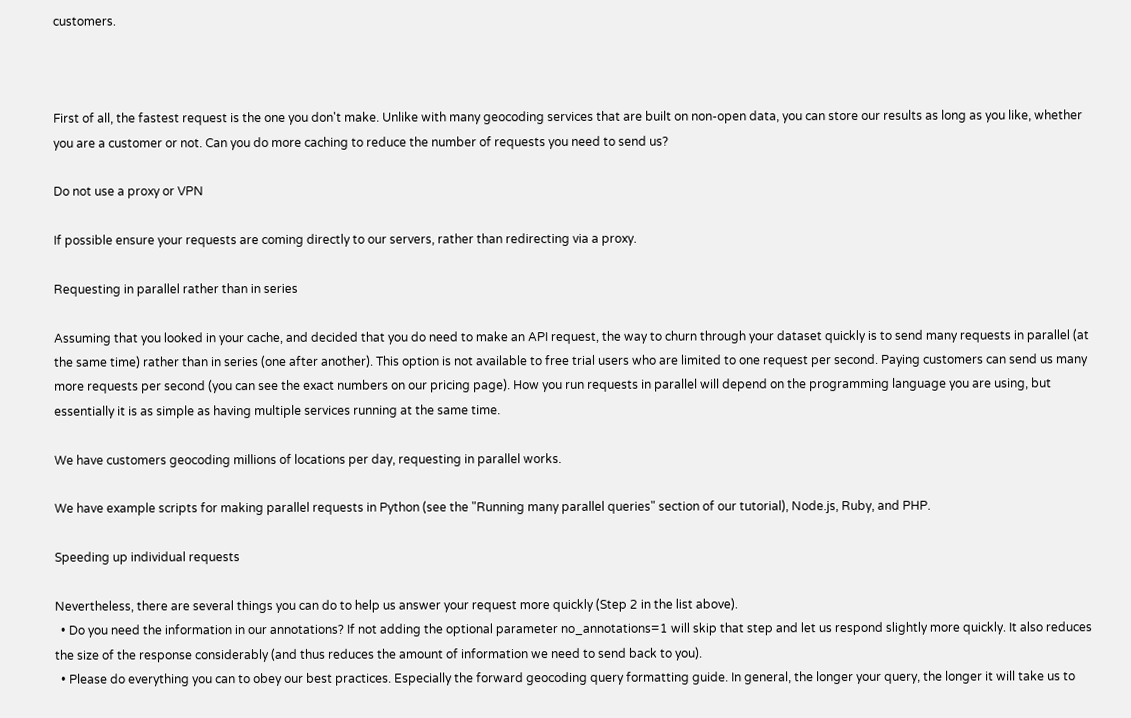customers.



First of all, the fastest request is the one you don't make. Unlike with many geocoding services that are built on non-open data, you can store our results as long as you like, whether you are a customer or not. Can you do more caching to reduce the number of requests you need to send us?

Do not use a proxy or VPN

If possible ensure your requests are coming directly to our servers, rather than redirecting via a proxy.

Requesting in parallel rather than in series

Assuming that you looked in your cache, and decided that you do need to make an API request, the way to churn through your dataset quickly is to send many requests in parallel (at the same time) rather than in series (one after another). This option is not available to free trial users who are limited to one request per second. Paying customers can send us many more requests per second (you can see the exact numbers on our pricing page). How you run requests in parallel will depend on the programming language you are using, but essentially it is as simple as having multiple services running at the same time.

We have customers geocoding millions of locations per day, requesting in parallel works.

We have example scripts for making parallel requests in Python (see the "Running many parallel queries" section of our tutorial), Node.js, Ruby, and PHP.

Speeding up individual requests

Nevertheless, there are several things you can do to help us answer your request more quickly (Step 2 in the list above).
  • Do you need the information in our annotations? If not adding the optional parameter no_annotations=1 will skip that step and let us respond slightly more quickly. It also reduces the size of the response considerably (and thus reduces the amount of information we need to send back to you).
  • Please do everything you can to obey our best practices. Especially the forward geocoding query formatting guide. In general, the longer your query, the longer it will take us to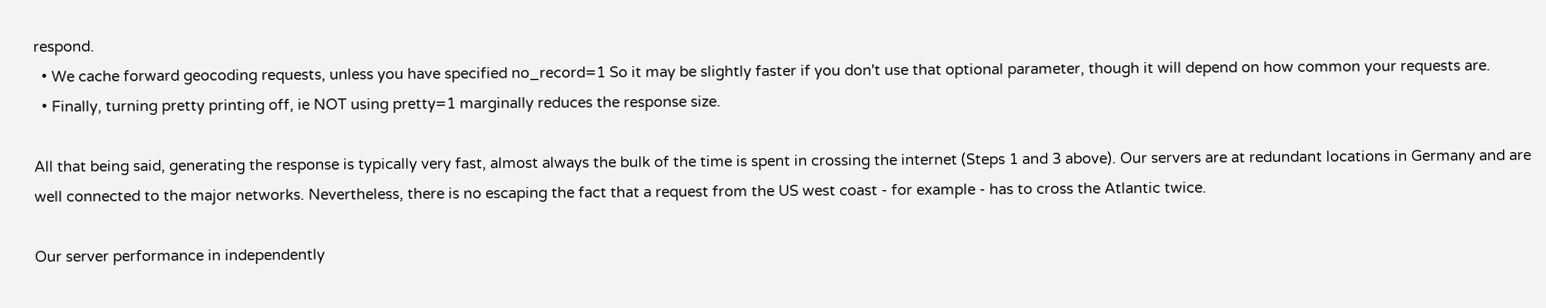respond.
  • We cache forward geocoding requests, unless you have specified no_record=1 So it may be slightly faster if you don't use that optional parameter, though it will depend on how common your requests are.
  • Finally, turning pretty printing off, ie NOT using pretty=1 marginally reduces the response size.

All that being said, generating the response is typically very fast, almost always the bulk of the time is spent in crossing the internet (Steps 1 and 3 above). Our servers are at redundant locations in Germany and are well connected to the major networks. Nevertheless, there is no escaping the fact that a request from the US west coast - for example - has to cross the Atlantic twice.

Our server performance in independently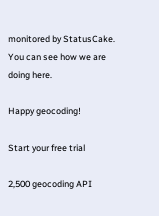monitored by StatusCake. You can see how we are doing here.

Happy geocoding!

Start your free trial

2,500 geocoding API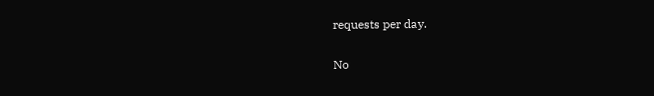requests per day.

No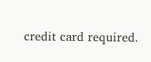credit card required.